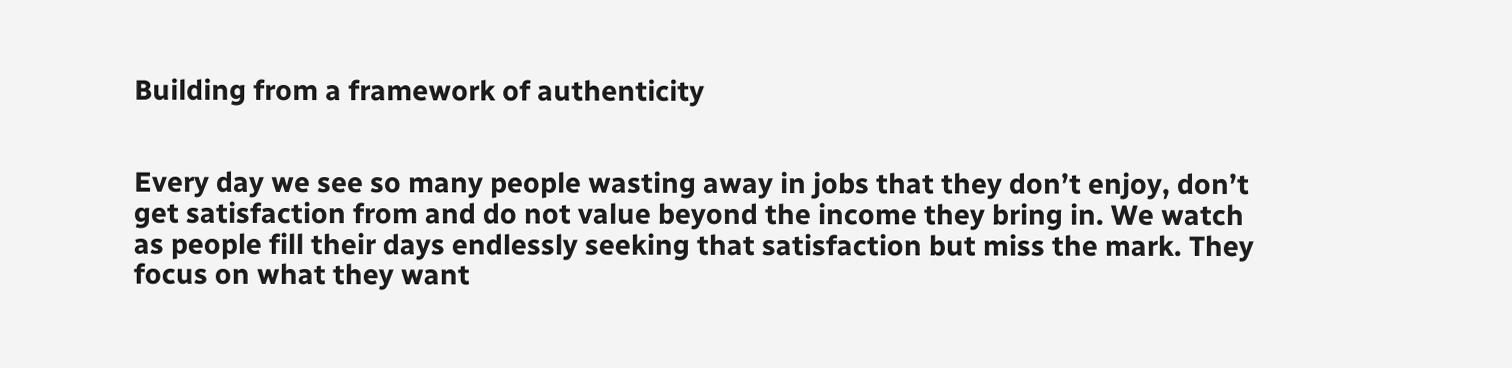Building from a framework of authenticity


Every day we see so many people wasting away in jobs that they don’t enjoy, don’t get satisfaction from and do not value beyond the income they bring in. We watch as people fill their days endlessly seeking that satisfaction but miss the mark. They focus on what they want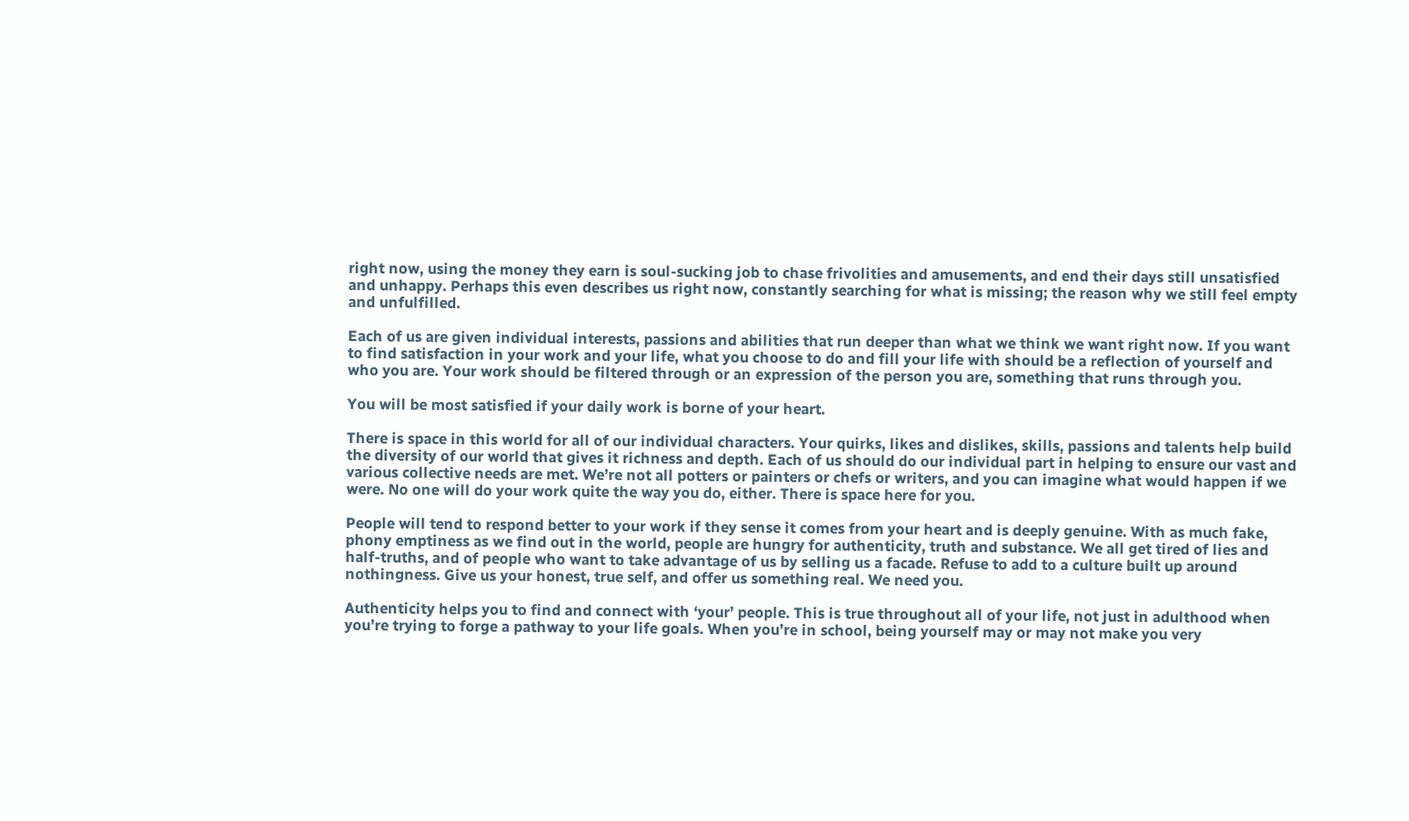right now, using the money they earn is soul-sucking job to chase frivolities and amusements, and end their days still unsatisfied and unhappy. Perhaps this even describes us right now, constantly searching for what is missing; the reason why we still feel empty and unfulfilled.

Each of us are given individual interests, passions and abilities that run deeper than what we think we want right now. If you want to find satisfaction in your work and your life, what you choose to do and fill your life with should be a reflection of yourself and who you are. Your work should be filtered through or an expression of the person you are, something that runs through you.

You will be most satisfied if your daily work is borne of your heart.

There is space in this world for all of our individual characters. Your quirks, likes and dislikes, skills, passions and talents help build the diversity of our world that gives it richness and depth. Each of us should do our individual part in helping to ensure our vast and various collective needs are met. We’re not all potters or painters or chefs or writers, and you can imagine what would happen if we were. No one will do your work quite the way you do, either. There is space here for you.

People will tend to respond better to your work if they sense it comes from your heart and is deeply genuine. With as much fake, phony emptiness as we find out in the world, people are hungry for authenticity, truth and substance. We all get tired of lies and half-truths, and of people who want to take advantage of us by selling us a facade. Refuse to add to a culture built up around nothingness. Give us your honest, true self, and offer us something real. We need you.

Authenticity helps you to find and connect with ‘your’ people. This is true throughout all of your life, not just in adulthood when you’re trying to forge a pathway to your life goals. When you’re in school, being yourself may or may not make you very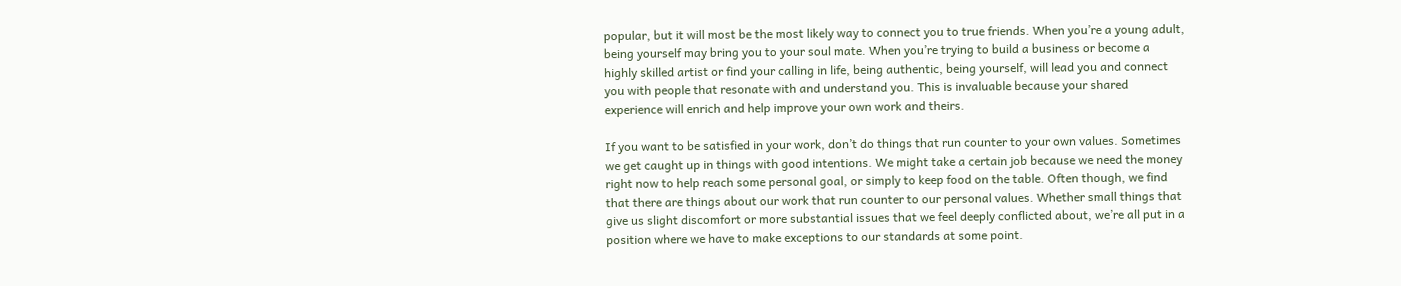popular, but it will most be the most likely way to connect you to true friends. When you’re a young adult, being yourself may bring you to your soul mate. When you’re trying to build a business or become a highly skilled artist or find your calling in life, being authentic, being yourself, will lead you and connect you with people that resonate with and understand you. This is invaluable because your shared experience will enrich and help improve your own work and theirs.

If you want to be satisfied in your work, don’t do things that run counter to your own values. Sometimes we get caught up in things with good intentions. We might take a certain job because we need the money right now to help reach some personal goal, or simply to keep food on the table. Often though, we find that there are things about our work that run counter to our personal values. Whether small things that give us slight discomfort or more substantial issues that we feel deeply conflicted about, we’re all put in a position where we have to make exceptions to our standards at some point.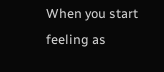When you start feeling as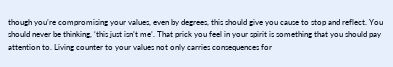though you’re compromising your values, even by degrees, this should give you cause to stop and reflect. You should never be thinking, ‘this just isn’t me’. That prick you feel in your spirit is something that you should pay attention to. Living counter to your values not only carries consequences for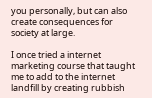you personally, but can also create consequences for society at large.

I once tried a internet marketing course that taught me to add to the internet landfill by creating rubbish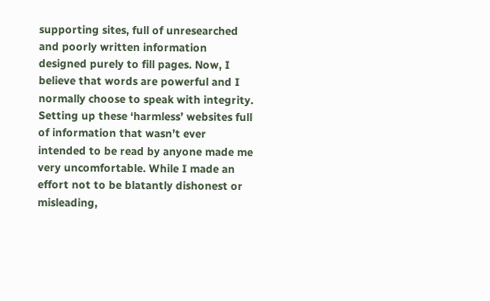supporting sites, full of unresearched and poorly written information designed purely to fill pages. Now, I believe that words are powerful and I normally choose to speak with integrity. Setting up these ‘harmless’ websites full of information that wasn’t ever intended to be read by anyone made me very uncomfortable. While I made an effort not to be blatantly dishonest or misleading,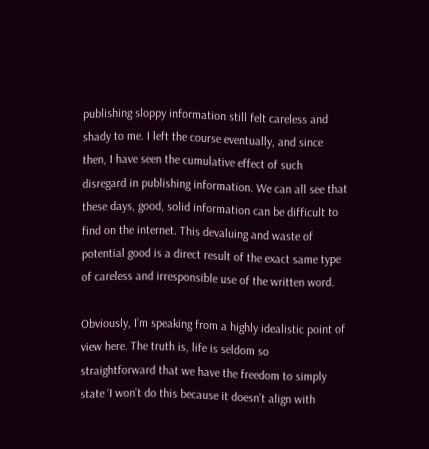publishing sloppy information still felt careless and shady to me. I left the course eventually, and since then, I have seen the cumulative effect of such disregard in publishing information. We can all see that these days, good, solid information can be difficult to find on the internet. This devaluing and waste of potential good is a direct result of the exact same type of careless and irresponsible use of the written word.

Obviously, I’m speaking from a highly idealistic point of view here. The truth is, life is seldom so straightforward that we have the freedom to simply state ‘I won’t do this because it doesn’t align with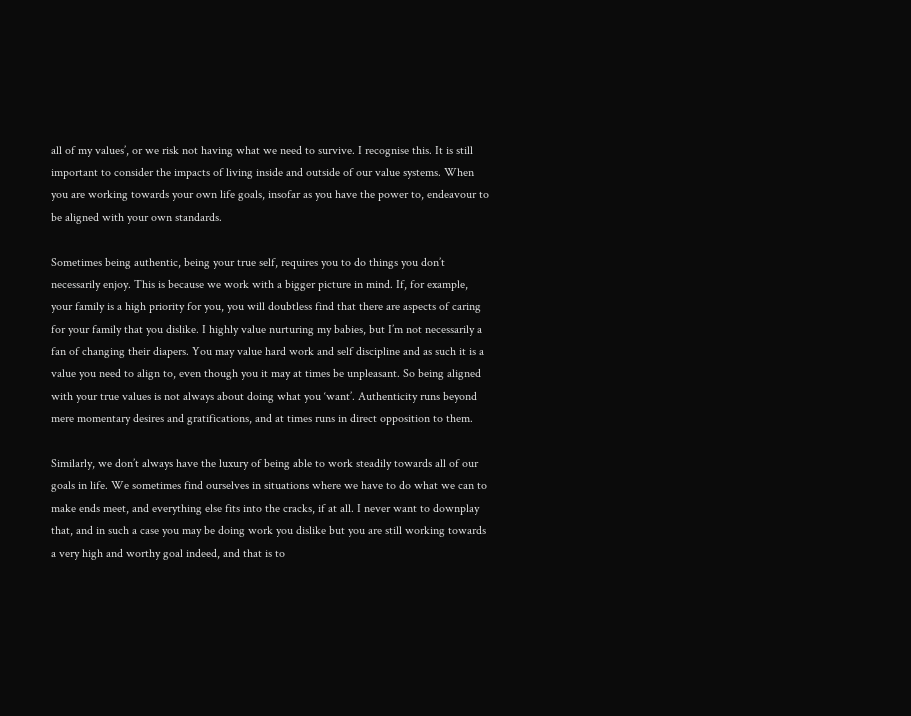all of my values’, or we risk not having what we need to survive. I recognise this. It is still important to consider the impacts of living inside and outside of our value systems. When you are working towards your own life goals, insofar as you have the power to, endeavour to be aligned with your own standards.

Sometimes being authentic, being your true self, requires you to do things you don’t necessarily enjoy. This is because we work with a bigger picture in mind. If, for example, your family is a high priority for you, you will doubtless find that there are aspects of caring for your family that you dislike. I highly value nurturing my babies, but I’m not necessarily a fan of changing their diapers. You may value hard work and self discipline and as such it is a value you need to align to, even though you it may at times be unpleasant. So being aligned with your true values is not always about doing what you ‘want’. Authenticity runs beyond mere momentary desires and gratifications, and at times runs in direct opposition to them.

Similarly, we don’t always have the luxury of being able to work steadily towards all of our goals in life. We sometimes find ourselves in situations where we have to do what we can to make ends meet, and everything else fits into the cracks, if at all. I never want to downplay that, and in such a case you may be doing work you dislike but you are still working towards a very high and worthy goal indeed, and that is to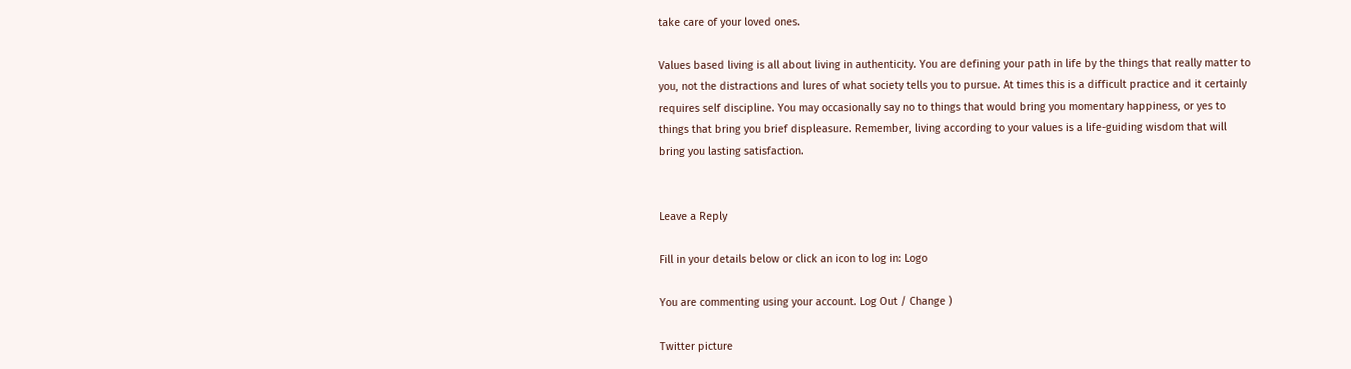take care of your loved ones.

Values based living is all about living in authenticity. You are defining your path in life by the things that really matter to you, not the distractions and lures of what society tells you to pursue. At times this is a difficult practice and it certainly requires self discipline. You may occasionally say no to things that would bring you momentary happiness, or yes to things that bring you brief displeasure. Remember, living according to your values is a life-guiding wisdom that will bring you lasting satisfaction.


Leave a Reply

Fill in your details below or click an icon to log in: Logo

You are commenting using your account. Log Out / Change )

Twitter picture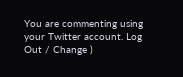You are commenting using your Twitter account. Log Out / Change )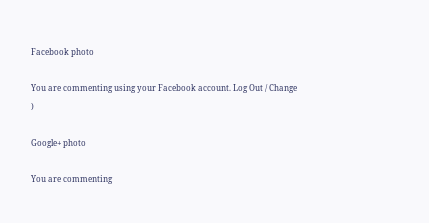Facebook photo

You are commenting using your Facebook account. Log Out / Change )

Google+ photo

You are commenting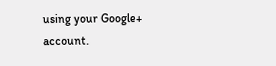using your Google+ account.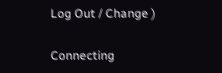Log Out / Change )

Connecting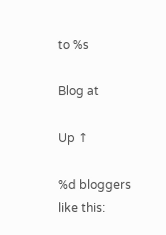to %s

Blog at

Up ↑

%d bloggers like this: